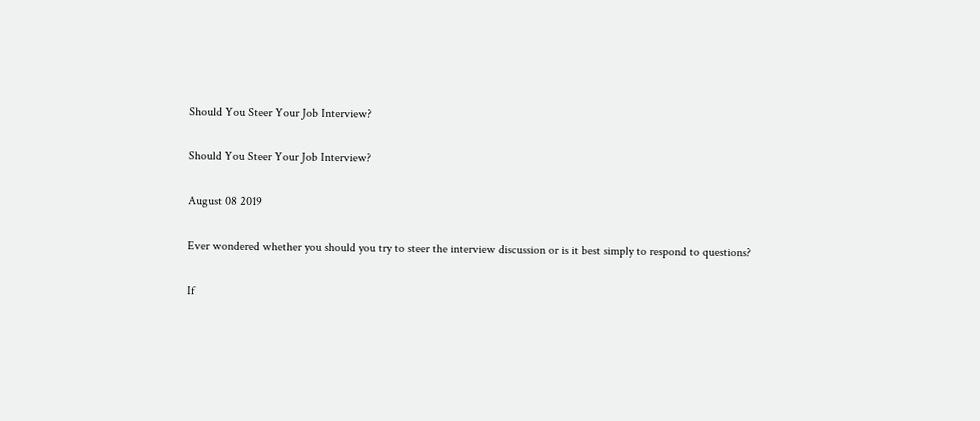Should You Steer Your Job Interview?

Should You Steer Your Job Interview?

August 08 2019

Ever wondered whether you should you try to steer the interview discussion or is it best simply to respond to questions?

If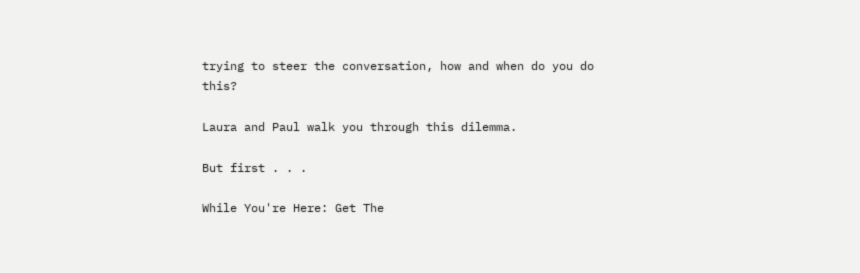trying to steer the conversation, how and when do you do this?

Laura and Paul walk you through this dilemma.

But first . . .

While You're Here: Get The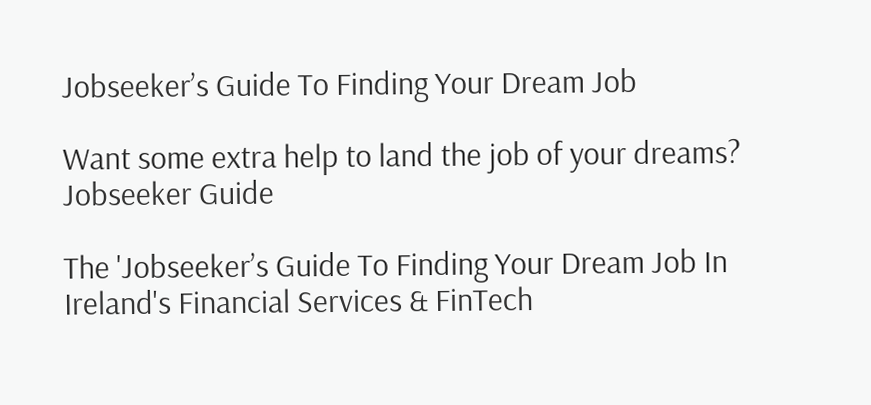Jobseeker’s Guide To Finding Your Dream Job

Want some extra help to land the job of your dreams? Jobseeker Guide

The 'Jobseeker’s Guide To Finding Your Dream Job In Ireland's Financial Services & FinTech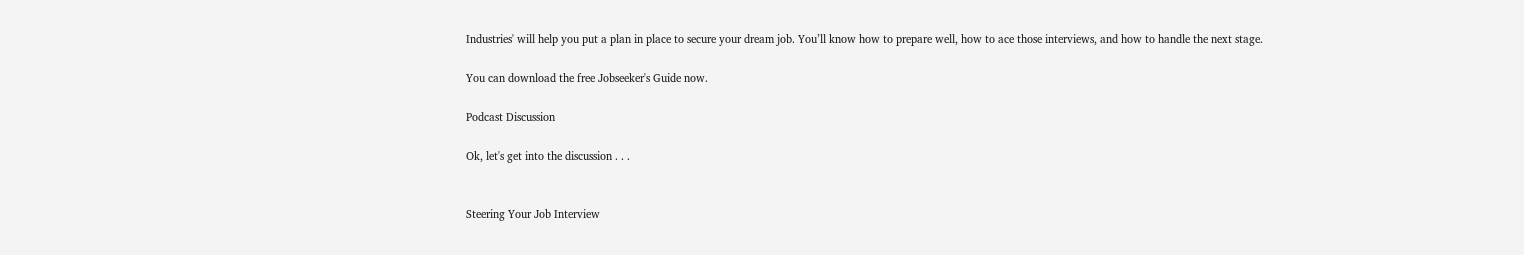Industries' will help you put a plan in place to secure your dream job. You’ll know how to prepare well, how to ace those interviews, and how to handle the next stage.

You can download the free Jobseeker's Guide now.

Podcast Discussion

Ok, let's get into the discussion . . .


Steering Your Job Interview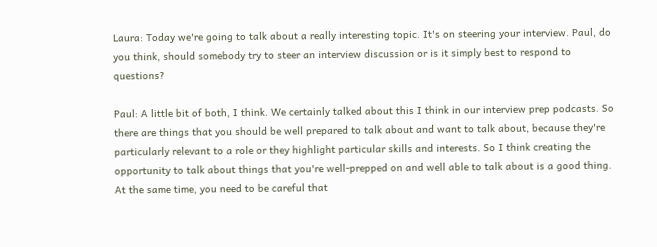Laura: Today we're going to talk about a really interesting topic. It's on steering your interview. Paul, do you think, should somebody try to steer an interview discussion or is it simply best to respond to questions?

Paul: A little bit of both, I think. We certainly talked about this I think in our interview prep podcasts. So there are things that you should be well prepared to talk about and want to talk about, because they're particularly relevant to a role or they highlight particular skills and interests. So I think creating the opportunity to talk about things that you're well-prepped on and well able to talk about is a good thing. At the same time, you need to be careful that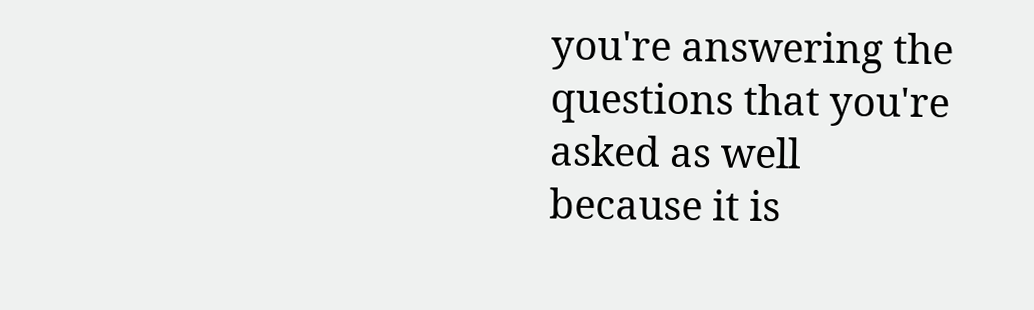you're answering the questions that you're asked as well because it is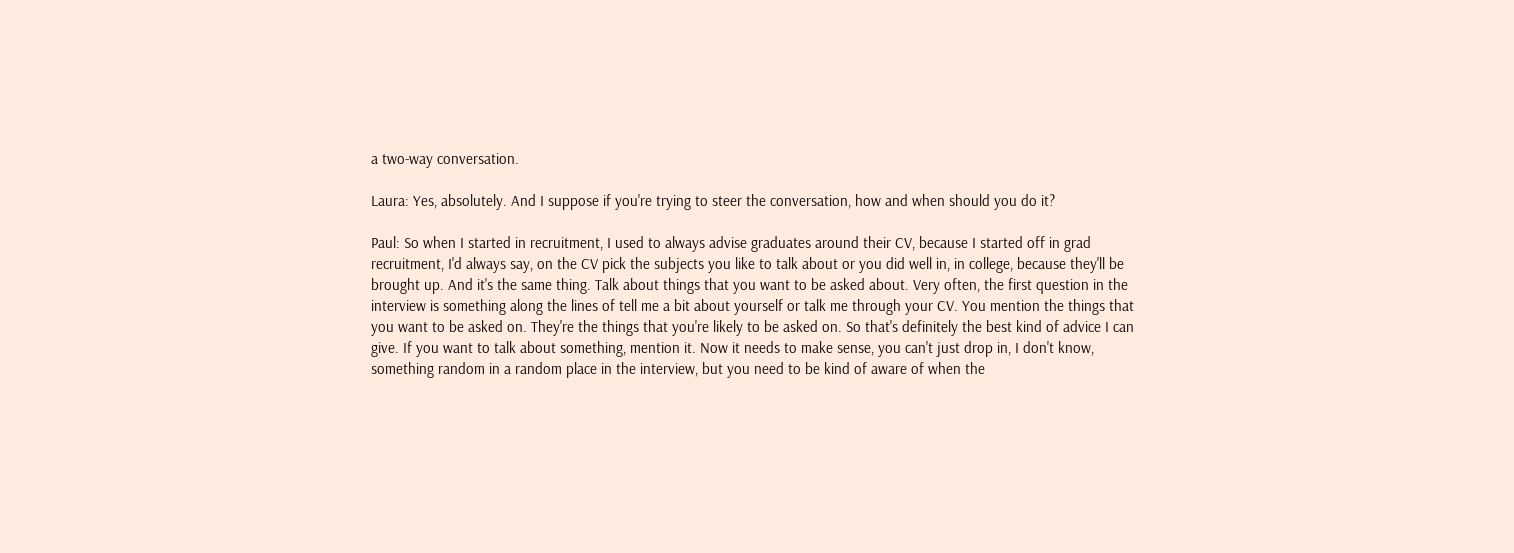a two-way conversation.

Laura: Yes, absolutely. And I suppose if you're trying to steer the conversation, how and when should you do it?

Paul: So when I started in recruitment, I used to always advise graduates around their CV, because I started off in grad recruitment, I'd always say, on the CV pick the subjects you like to talk about or you did well in, in college, because they'll be brought up. And it's the same thing. Talk about things that you want to be asked about. Very often, the first question in the interview is something along the lines of tell me a bit about yourself or talk me through your CV. You mention the things that you want to be asked on. They're the things that you're likely to be asked on. So that's definitely the best kind of advice I can give. If you want to talk about something, mention it. Now it needs to make sense, you can't just drop in, I don't know, something random in a random place in the interview, but you need to be kind of aware of when the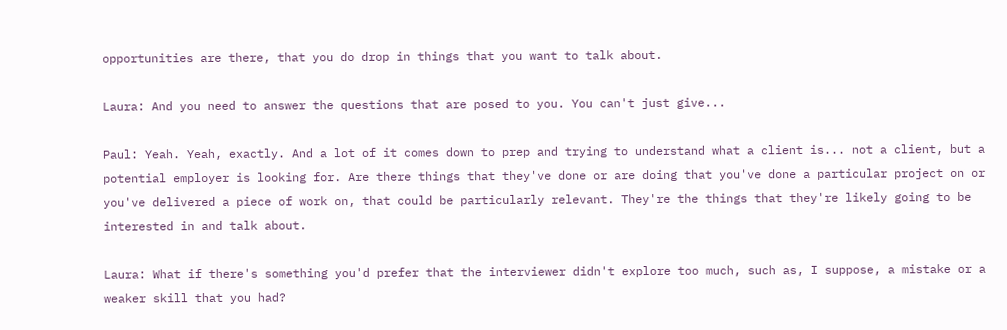opportunities are there, that you do drop in things that you want to talk about.

Laura: And you need to answer the questions that are posed to you. You can't just give...

Paul: Yeah. Yeah, exactly. And a lot of it comes down to prep and trying to understand what a client is... not a client, but a potential employer is looking for. Are there things that they've done or are doing that you've done a particular project on or you've delivered a piece of work on, that could be particularly relevant. They're the things that they're likely going to be interested in and talk about.

Laura: What if there's something you'd prefer that the interviewer didn't explore too much, such as, I suppose, a mistake or a weaker skill that you had?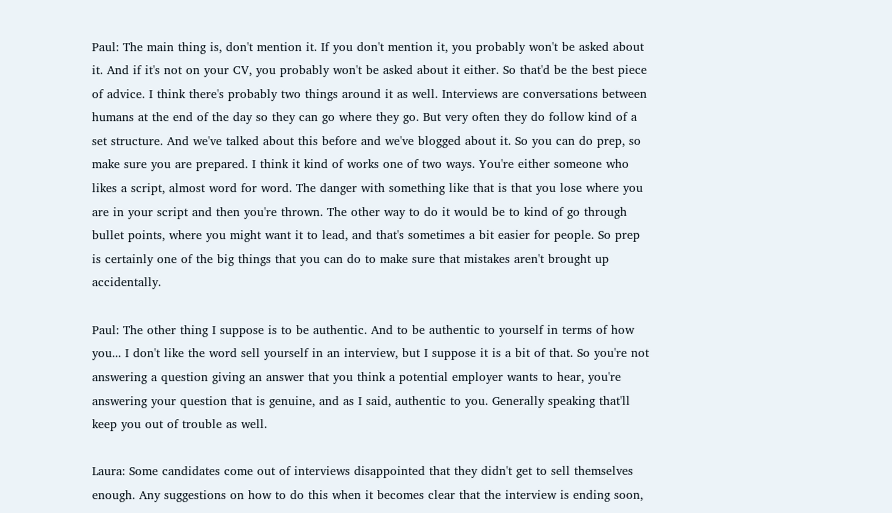Paul: The main thing is, don't mention it. If you don't mention it, you probably won't be asked about it. And if it's not on your CV, you probably won't be asked about it either. So that'd be the best piece of advice. I think there's probably two things around it as well. Interviews are conversations between humans at the end of the day so they can go where they go. But very often they do follow kind of a set structure. And we've talked about this before and we've blogged about it. So you can do prep, so make sure you are prepared. I think it kind of works one of two ways. You're either someone who likes a script, almost word for word. The danger with something like that is that you lose where you are in your script and then you're thrown. The other way to do it would be to kind of go through bullet points, where you might want it to lead, and that's sometimes a bit easier for people. So prep is certainly one of the big things that you can do to make sure that mistakes aren't brought up accidentally.

Paul: The other thing I suppose is to be authentic. And to be authentic to yourself in terms of how you... I don't like the word sell yourself in an interview, but I suppose it is a bit of that. So you're not answering a question giving an answer that you think a potential employer wants to hear, you're answering your question that is genuine, and as I said, authentic to you. Generally speaking that'll keep you out of trouble as well.

Laura: Some candidates come out of interviews disappointed that they didn't get to sell themselves enough. Any suggestions on how to do this when it becomes clear that the interview is ending soon,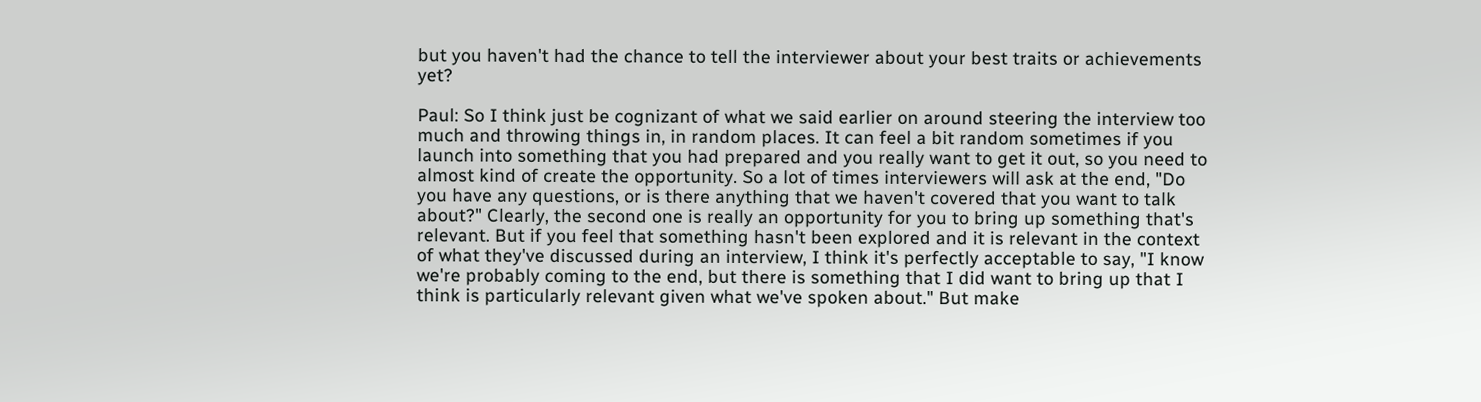but you haven't had the chance to tell the interviewer about your best traits or achievements yet?

Paul: So I think just be cognizant of what we said earlier on around steering the interview too much and throwing things in, in random places. It can feel a bit random sometimes if you launch into something that you had prepared and you really want to get it out, so you need to almost kind of create the opportunity. So a lot of times interviewers will ask at the end, "Do you have any questions, or is there anything that we haven't covered that you want to talk about?" Clearly, the second one is really an opportunity for you to bring up something that's relevant. But if you feel that something hasn't been explored and it is relevant in the context of what they've discussed during an interview, I think it's perfectly acceptable to say, "I know we're probably coming to the end, but there is something that I did want to bring up that I think is particularly relevant given what we've spoken about." But make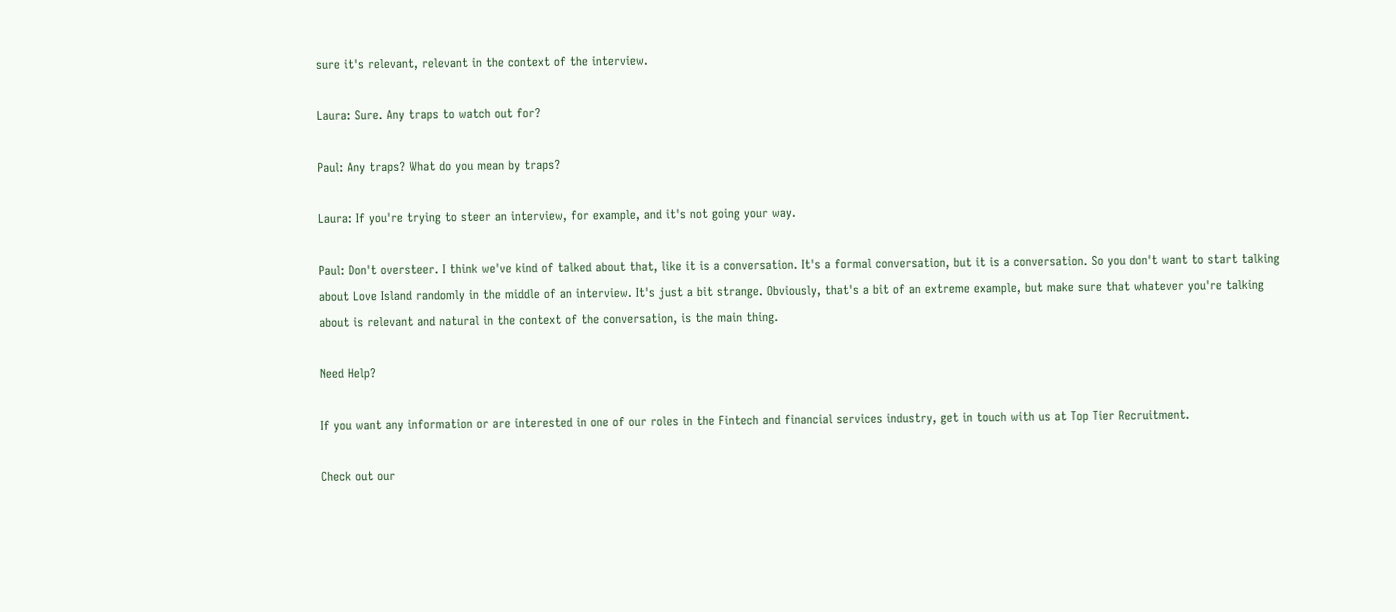sure it's relevant, relevant in the context of the interview.

Laura: Sure. Any traps to watch out for?

Paul: Any traps? What do you mean by traps?

Laura: If you're trying to steer an interview, for example, and it's not going your way.

Paul: Don't oversteer. I think we've kind of talked about that, like it is a conversation. It's a formal conversation, but it is a conversation. So you don't want to start talking about Love Island randomly in the middle of an interview. It's just a bit strange. Obviously, that's a bit of an extreme example, but make sure that whatever you're talking about is relevant and natural in the context of the conversation, is the main thing.

Need Help?

If you want any information or are interested in one of our roles in the Fintech and financial services industry, get in touch with us at Top Tier Recruitment.

Check out our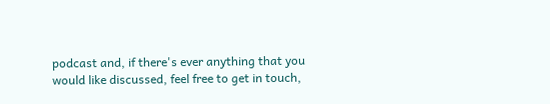podcast and, if there's ever anything that you would like discussed, feel free to get in touch,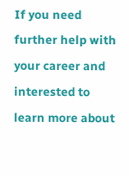If you need further help with your career and interested to learn more about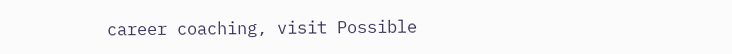career coaching, visit Possible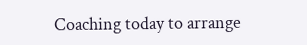Coaching today to arrange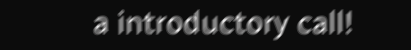a introductory call!